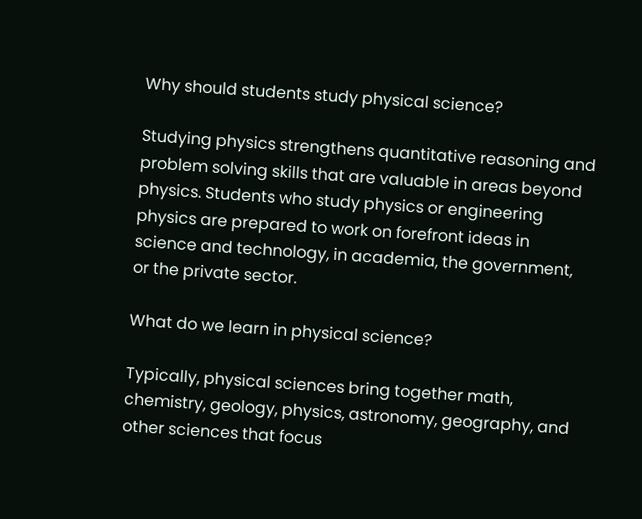Why should students study physical science?

Studying physics strengthens quantitative reasoning and problem solving skills that are valuable in areas beyond physics. Students who study physics or engineering physics are prepared to work on forefront ideas in science and technology, in academia, the government, or the private sector.

What do we learn in physical science?

Typically, physical sciences bring together math, chemistry, geology, physics, astronomy, geography, and other sciences that focus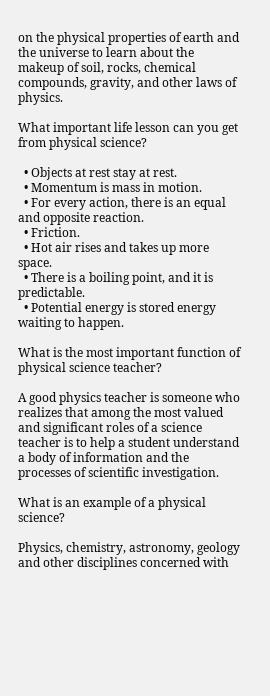on the physical properties of earth and the universe to learn about the makeup of soil, rocks, chemical compounds, gravity, and other laws of physics.

What important life lesson can you get from physical science?

  • Objects at rest stay at rest.
  • Momentum is mass in motion.
  • For every action, there is an equal and opposite reaction.
  • Friction.
  • Hot air rises and takes up more space.
  • There is a boiling point, and it is predictable.
  • Potential energy is stored energy waiting to happen.

What is the most important function of physical science teacher?

A good physics teacher is someone who realizes that among the most valued and significant roles of a science teacher is to help a student understand a body of information and the processes of scientific investigation.

What is an example of a physical science?

Physics, chemistry, astronomy, geology and other disciplines concerned with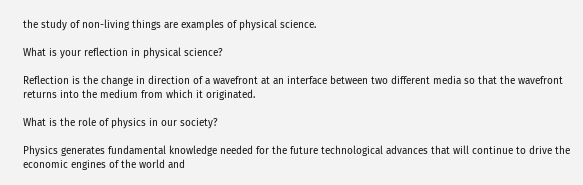the study of non-living things are examples of physical science.

What is your reflection in physical science?

Reflection is the change in direction of a wavefront at an interface between two different media so that the wavefront returns into the medium from which it originated.

What is the role of physics in our society?

Physics generates fundamental knowledge needed for the future technological advances that will continue to drive the economic engines of the world and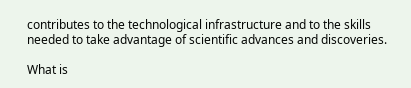contributes to the technological infrastructure and to the skills needed to take advantage of scientific advances and discoveries.

What is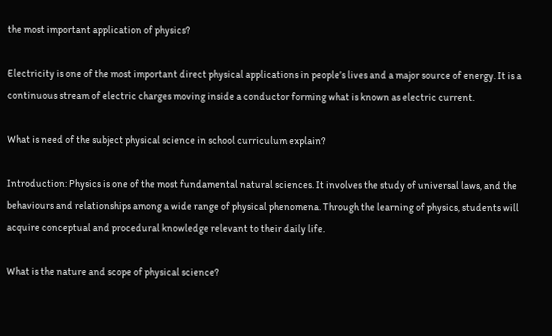the most important application of physics?

Electricity is one of the most important direct physical applications in people’s lives and a major source of energy. It is a continuous stream of electric charges moving inside a conductor forming what is known as electric current.

What is need of the subject physical science in school curriculum explain?

Introduction: Physics is one of the most fundamental natural sciences. It involves the study of universal laws, and the behaviours and relationships among a wide range of physical phenomena. Through the learning of physics, students will acquire conceptual and procedural knowledge relevant to their daily life.

What is the nature and scope of physical science?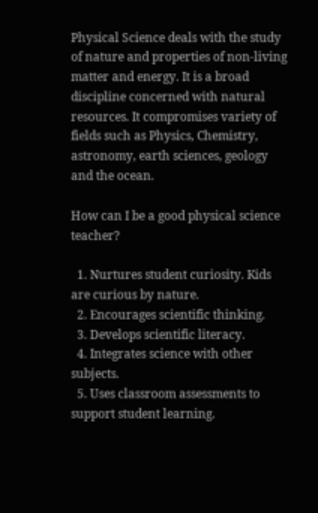Physical Science deals with the study of nature and properties of non-living matter and energy. It is a broad discipline concerned with natural resources. It compromises variety of fields such as Physics, Chemistry, astronomy, earth sciences, geology and the ocean.

How can I be a good physical science teacher?

  1. Nurtures student curiosity. Kids are curious by nature.
  2. Encourages scientific thinking.
  3. Develops scientific literacy.
  4. Integrates science with other subjects.
  5. Uses classroom assessments to support student learning.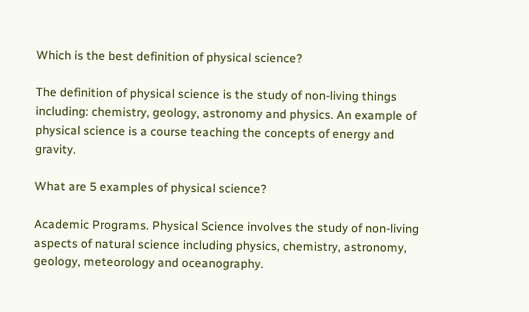Which is the best definition of physical science?

The definition of physical science is the study of non-living things including: chemistry, geology, astronomy and physics. An example of physical science is a course teaching the concepts of energy and gravity.

What are 5 examples of physical science?

Academic Programs. Physical Science involves the study of non-living aspects of natural science including physics, chemistry, astronomy, geology, meteorology and oceanography.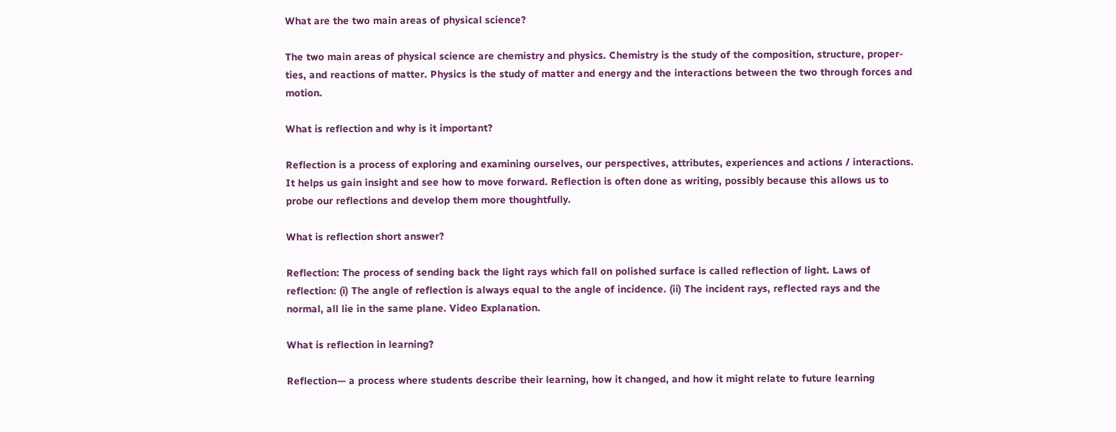What are the two main areas of physical science?

The two main areas of physical science are chemistry and physics. Chemistry is the study of the composition, structure, proper- ties, and reactions of matter. Physics is the study of matter and energy and the interactions between the two through forces and motion.

What is reflection and why is it important?

Reflection is a process of exploring and examining ourselves, our perspectives, attributes, experiences and actions / interactions. It helps us gain insight and see how to move forward. Reflection is often done as writing, possibly because this allows us to probe our reflections and develop them more thoughtfully.

What is reflection short answer?

Reflection: The process of sending back the light rays which fall on polished surface is called reflection of light. Laws of reflection: (i) The angle of reflection is always equal to the angle of incidence. (ii) The incident rays, reflected rays and the normal, all lie in the same plane. Video Explanation.

What is reflection in learning?

Reflection— a process where students describe their learning, how it changed, and how it might relate to future learning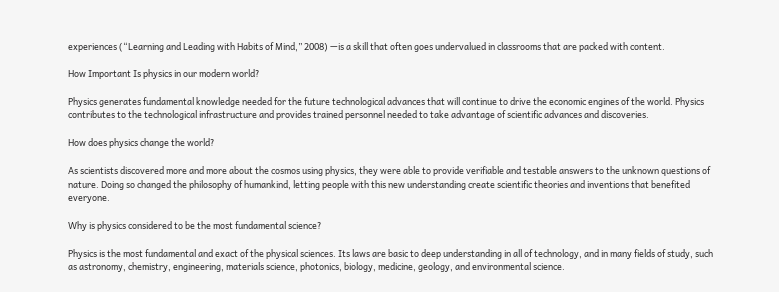experiences (“Learning and Leading with Habits of Mind,” 2008) —is a skill that often goes undervalued in classrooms that are packed with content.

How Important Is physics in our modern world?

Physics generates fundamental knowledge needed for the future technological advances that will continue to drive the economic engines of the world. Physics contributes to the technological infrastructure and provides trained personnel needed to take advantage of scientific advances and discoveries.

How does physics change the world?

As scientists discovered more and more about the cosmos using physics, they were able to provide verifiable and testable answers to the unknown questions of nature. Doing so changed the philosophy of humankind, letting people with this new understanding create scientific theories and inventions that benefited everyone.

Why is physics considered to be the most fundamental science?

Physics is the most fundamental and exact of the physical sciences. Its laws are basic to deep understanding in all of technology, and in many fields of study, such as astronomy, chemistry, engineering, materials science, photonics, biology, medicine, geology, and environmental science.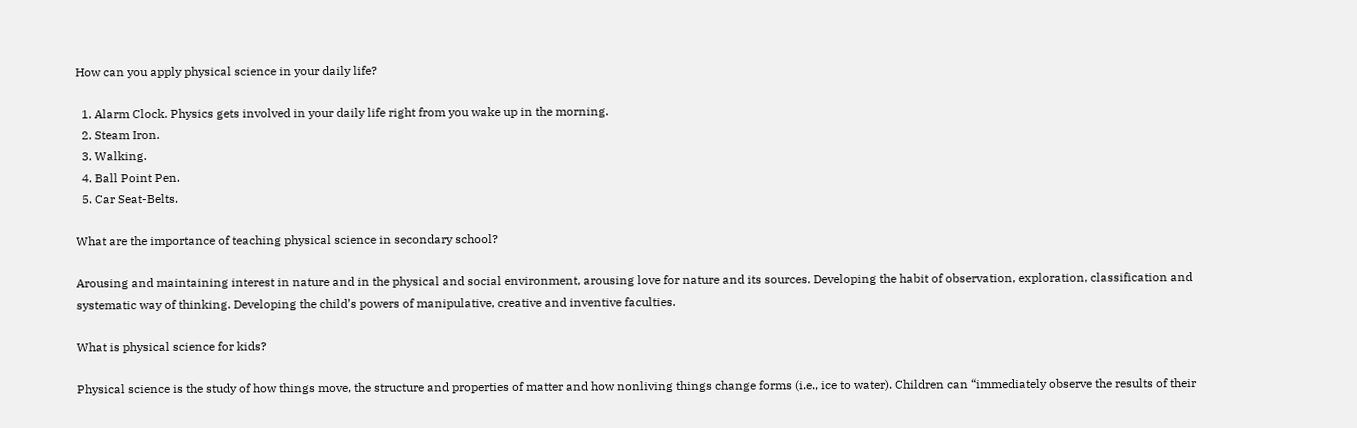How can you apply physical science in your daily life?

  1. Alarm Clock. Physics gets involved in your daily life right from you wake up in the morning.
  2. Steam Iron.
  3. Walking.
  4. Ball Point Pen.
  5. Car Seat-Belts.

What are the importance of teaching physical science in secondary school?

Arousing and maintaining interest in nature and in the physical and social environment, arousing love for nature and its sources. Developing the habit of observation, exploration, classification and systematic way of thinking. Developing the child’s powers of manipulative, creative and inventive faculties.

What is physical science for kids?

Physical science is the study of how things move, the structure and properties of matter and how nonliving things change forms (i.e., ice to water). Children can “immediately observe the results of their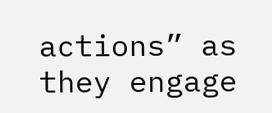actions” as they engage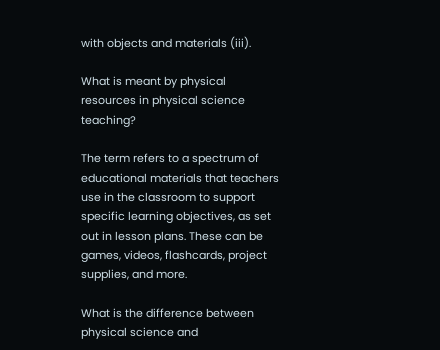with objects and materials (iii).

What is meant by physical resources in physical science teaching?

The term refers to a spectrum of educational materials that teachers use in the classroom to support specific learning objectives, as set out in lesson plans. These can be games, videos, flashcards, project supplies, and more.

What is the difference between physical science and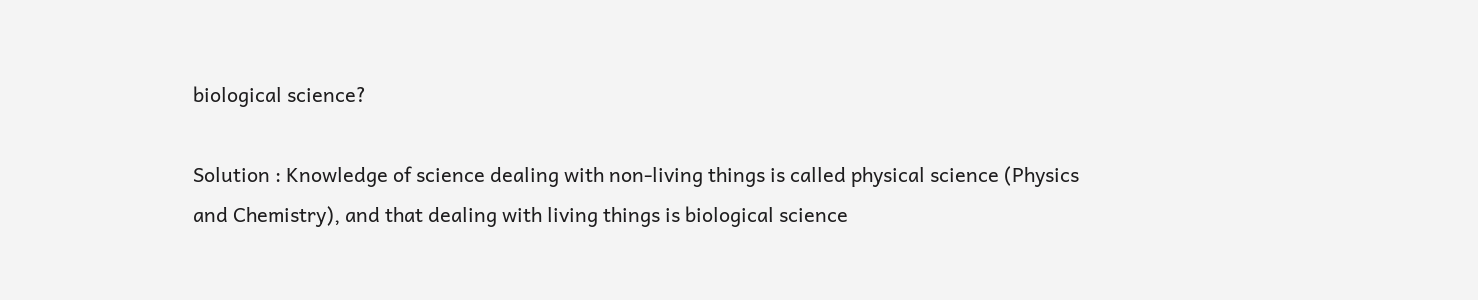biological science?

Solution : Knowledge of science dealing with non-living things is called physical science (Physics and Chemistry), and that dealing with living things is biological science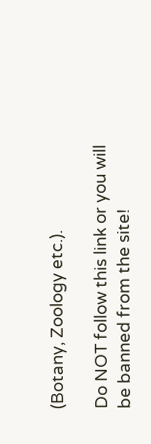(Botany, Zoology etc.).

Do NOT follow this link or you will be banned from the site!